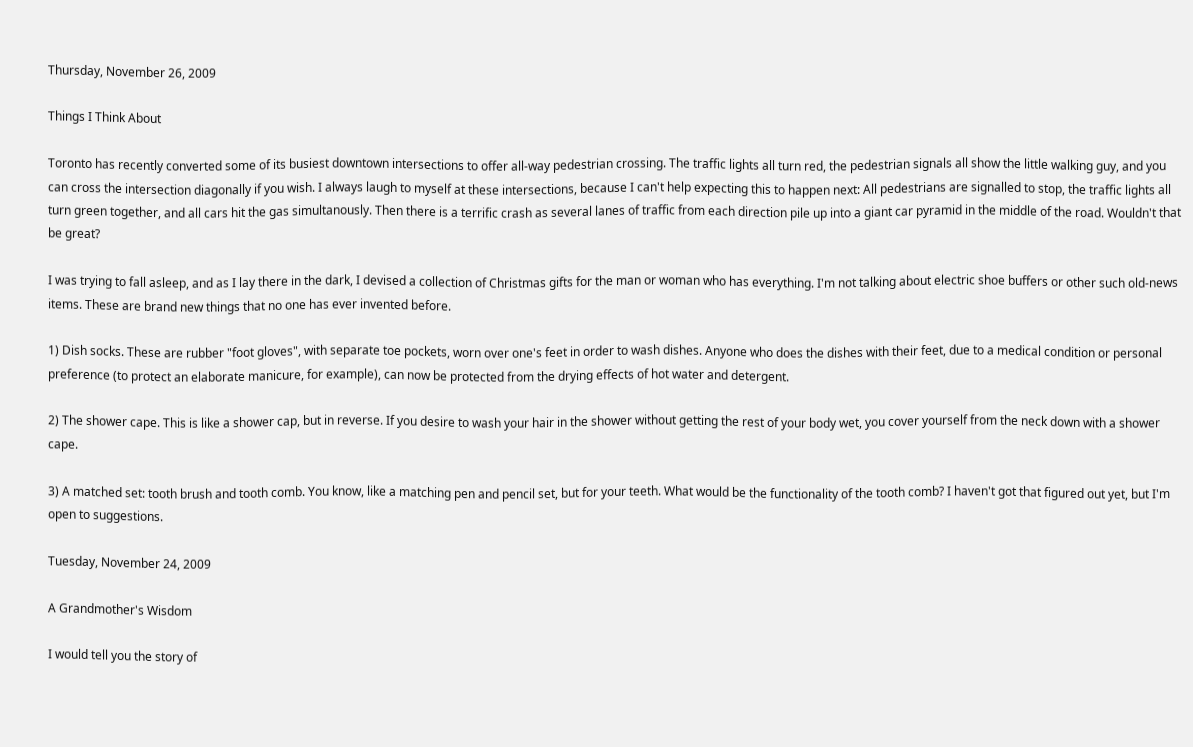Thursday, November 26, 2009

Things I Think About

Toronto has recently converted some of its busiest downtown intersections to offer all-way pedestrian crossing. The traffic lights all turn red, the pedestrian signals all show the little walking guy, and you can cross the intersection diagonally if you wish. I always laugh to myself at these intersections, because I can't help expecting this to happen next: All pedestrians are signalled to stop, the traffic lights all turn green together, and all cars hit the gas simultanously. Then there is a terrific crash as several lanes of traffic from each direction pile up into a giant car pyramid in the middle of the road. Wouldn't that be great?

I was trying to fall asleep, and as I lay there in the dark, I devised a collection of Christmas gifts for the man or woman who has everything. I'm not talking about electric shoe buffers or other such old-news items. These are brand new things that no one has ever invented before.

1) Dish socks. These are rubber "foot gloves", with separate toe pockets, worn over one's feet in order to wash dishes. Anyone who does the dishes with their feet, due to a medical condition or personal preference (to protect an elaborate manicure, for example), can now be protected from the drying effects of hot water and detergent.

2) The shower cape. This is like a shower cap, but in reverse. If you desire to wash your hair in the shower without getting the rest of your body wet, you cover yourself from the neck down with a shower cape.

3) A matched set: tooth brush and tooth comb. You know, like a matching pen and pencil set, but for your teeth. What would be the functionality of the tooth comb? I haven't got that figured out yet, but I'm open to suggestions.

Tuesday, November 24, 2009

A Grandmother's Wisdom

I would tell you the story of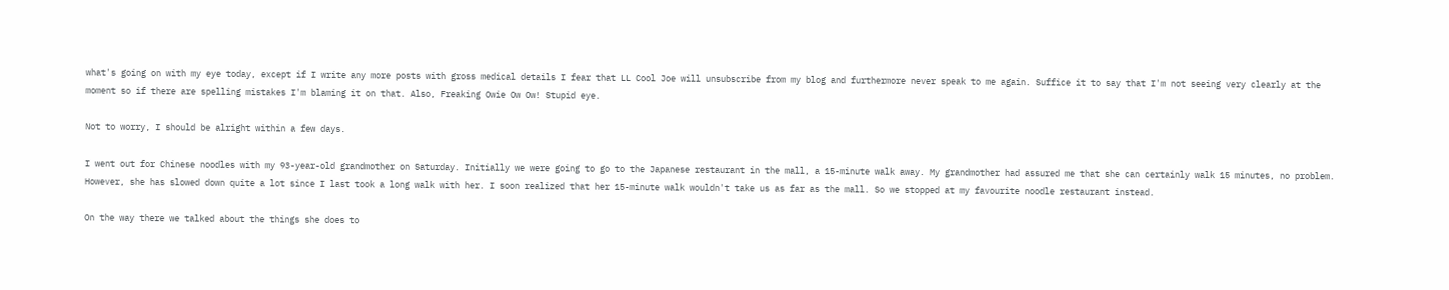what's going on with my eye today, except if I write any more posts with gross medical details I fear that LL Cool Joe will unsubscribe from my blog and furthermore never speak to me again. Suffice it to say that I'm not seeing very clearly at the moment so if there are spelling mistakes I'm blaming it on that. Also, Freaking Owie Ow Ow! Stupid eye.

Not to worry, I should be alright within a few days.

I went out for Chinese noodles with my 93-year-old grandmother on Saturday. Initially we were going to go to the Japanese restaurant in the mall, a 15-minute walk away. My grandmother had assured me that she can certainly walk 15 minutes, no problem. However, she has slowed down quite a lot since I last took a long walk with her. I soon realized that her 15-minute walk wouldn't take us as far as the mall. So we stopped at my favourite noodle restaurant instead.

On the way there we talked about the things she does to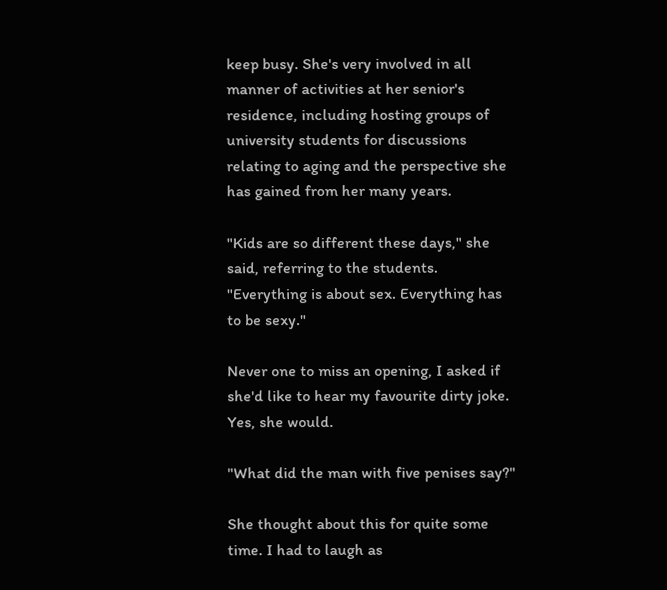keep busy. She's very involved in all manner of activities at her senior's residence, including hosting groups of university students for discussions relating to aging and the perspective she has gained from her many years.

"Kids are so different these days," she said, referring to the students. "Everything is about sex. Everything has to be sexy."

Never one to miss an opening, I asked if she'd like to hear my favourite dirty joke. Yes, she would.

"What did the man with five penises say?"

She thought about this for quite some time. I had to laugh as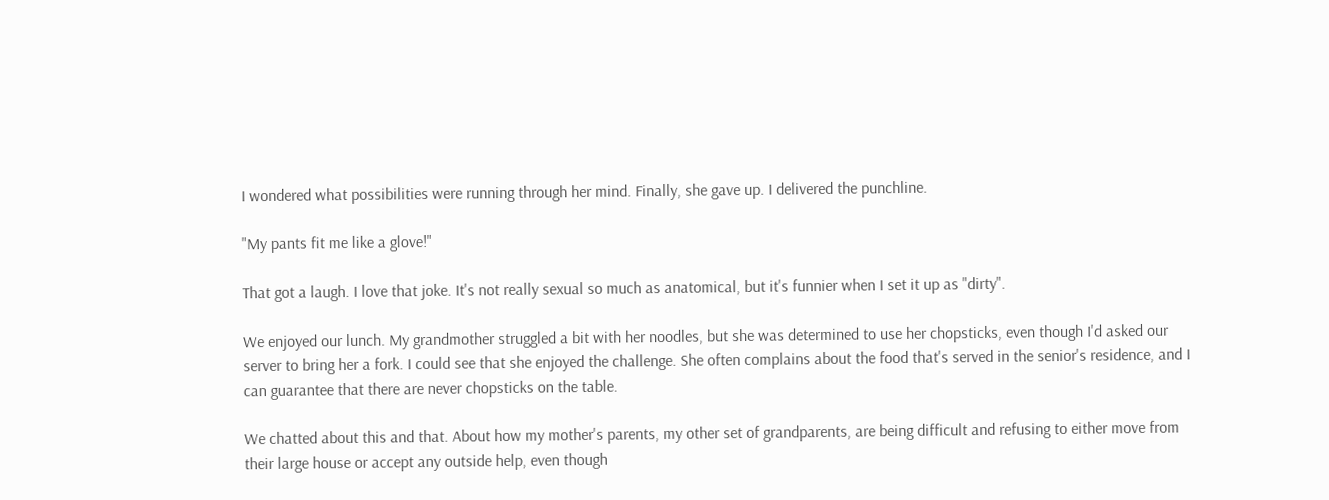I wondered what possibilities were running through her mind. Finally, she gave up. I delivered the punchline.

"My pants fit me like a glove!"

That got a laugh. I love that joke. It's not really sexual so much as anatomical, but it's funnier when I set it up as "dirty".

We enjoyed our lunch. My grandmother struggled a bit with her noodles, but she was determined to use her chopsticks, even though I'd asked our server to bring her a fork. I could see that she enjoyed the challenge. She often complains about the food that's served in the senior's residence, and I can guarantee that there are never chopsticks on the table.

We chatted about this and that. About how my mother's parents, my other set of grandparents, are being difficult and refusing to either move from their large house or accept any outside help, even though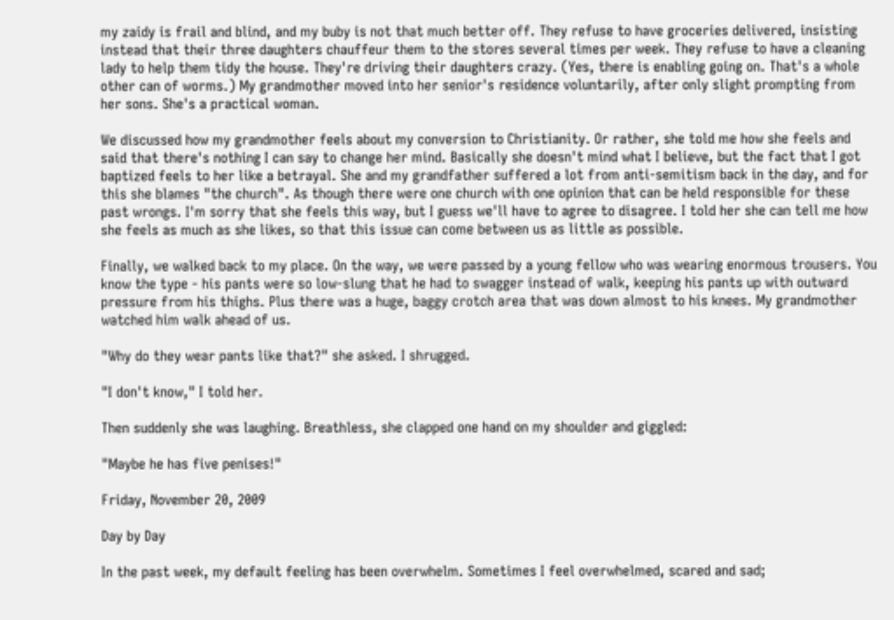my zaidy is frail and blind, and my buby is not that much better off. They refuse to have groceries delivered, insisting instead that their three daughters chauffeur them to the stores several times per week. They refuse to have a cleaning lady to help them tidy the house. They're driving their daughters crazy. (Yes, there is enabling going on. That's a whole other can of worms.) My grandmother moved into her senior's residence voluntarily, after only slight prompting from her sons. She's a practical woman.

We discussed how my grandmother feels about my conversion to Christianity. Or rather, she told me how she feels and said that there's nothing I can say to change her mind. Basically she doesn't mind what I believe, but the fact that I got baptized feels to her like a betrayal. She and my grandfather suffered a lot from anti-semitism back in the day, and for this she blames "the church". As though there were one church with one opinion that can be held responsible for these past wrongs. I'm sorry that she feels this way, but I guess we'll have to agree to disagree. I told her she can tell me how she feels as much as she likes, so that this issue can come between us as little as possible.

Finally, we walked back to my place. On the way, we were passed by a young fellow who was wearing enormous trousers. You know the type - his pants were so low-slung that he had to swagger instead of walk, keeping his pants up with outward pressure from his thighs. Plus there was a huge, baggy crotch area that was down almost to his knees. My grandmother watched him walk ahead of us.

"Why do they wear pants like that?" she asked. I shrugged.

"I don't know," I told her.

Then suddenly she was laughing. Breathless, she clapped one hand on my shoulder and giggled:

"Maybe he has five penises!"

Friday, November 20, 2009

Day by Day

In the past week, my default feeling has been overwhelm. Sometimes I feel overwhelmed, scared and sad;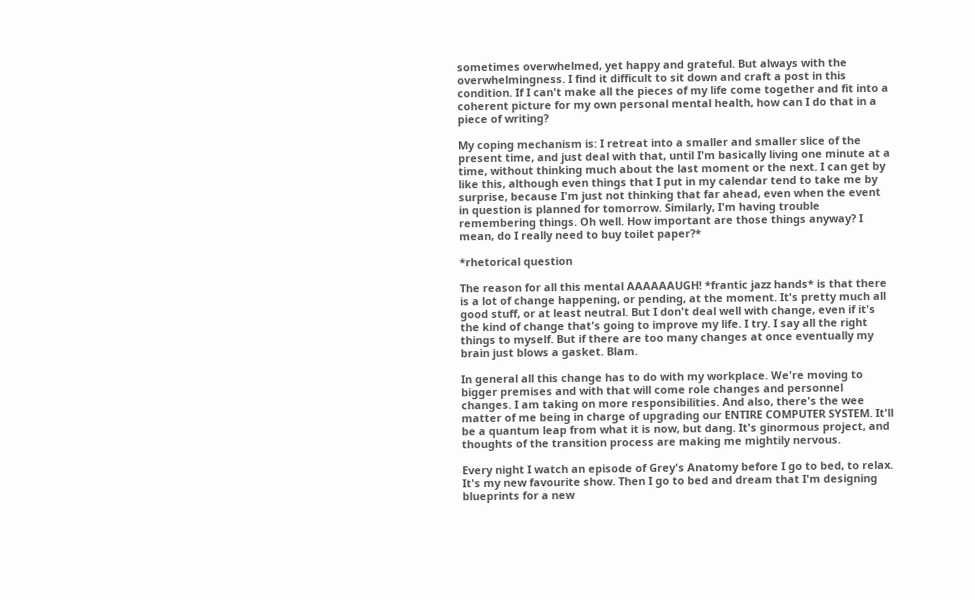sometimes overwhelmed, yet happy and grateful. But always with the overwhelmingness. I find it difficult to sit down and craft a post in this condition. If I can't make all the pieces of my life come together and fit into a coherent picture for my own personal mental health, how can I do that in a piece of writing?

My coping mechanism is: I retreat into a smaller and smaller slice of the present time, and just deal with that, until I'm basically living one minute at a time, without thinking much about the last moment or the next. I can get by like this, although even things that I put in my calendar tend to take me by surprise, because I'm just not thinking that far ahead, even when the event in question is planned for tomorrow. Similarly, I'm having trouble remembering things. Oh well. How important are those things anyway? I mean, do I really need to buy toilet paper?*

*rhetorical question

The reason for all this mental AAAAAAUGH! *frantic jazz hands* is that there is a lot of change happening, or pending, at the moment. It's pretty much all good stuff, or at least neutral. But I don't deal well with change, even if it's the kind of change that's going to improve my life. I try. I say all the right things to myself. But if there are too many changes at once eventually my brain just blows a gasket. Blam.

In general all this change has to do with my workplace. We're moving to bigger premises and with that will come role changes and personnel changes. I am taking on more responsibilities. And also, there's the wee matter of me being in charge of upgrading our ENTIRE COMPUTER SYSTEM. It'll be a quantum leap from what it is now, but dang. It's ginormous project, and thoughts of the transition process are making me mightily nervous.

Every night I watch an episode of Grey's Anatomy before I go to bed, to relax. It's my new favourite show. Then I go to bed and dream that I'm designing blueprints for a new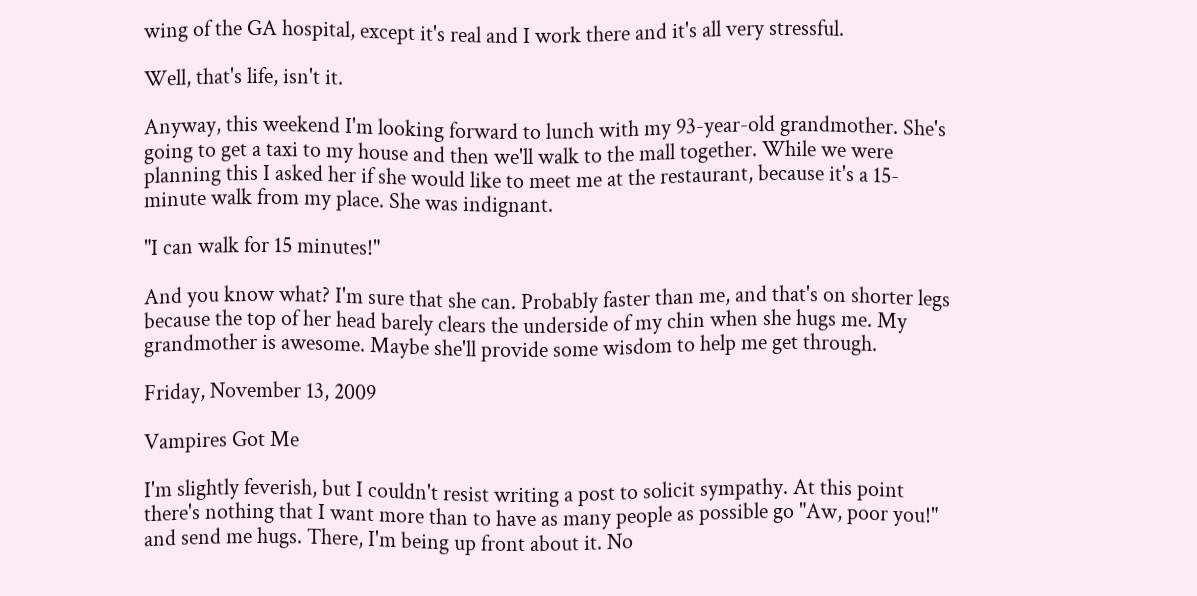wing of the GA hospital, except it's real and I work there and it's all very stressful.

Well, that's life, isn't it.

Anyway, this weekend I'm looking forward to lunch with my 93-year-old grandmother. She's going to get a taxi to my house and then we'll walk to the mall together. While we were planning this I asked her if she would like to meet me at the restaurant, because it's a 15-minute walk from my place. She was indignant.

"I can walk for 15 minutes!"

And you know what? I'm sure that she can. Probably faster than me, and that's on shorter legs because the top of her head barely clears the underside of my chin when she hugs me. My grandmother is awesome. Maybe she'll provide some wisdom to help me get through.

Friday, November 13, 2009

Vampires Got Me

I'm slightly feverish, but I couldn't resist writing a post to solicit sympathy. At this point there's nothing that I want more than to have as many people as possible go "Aw, poor you!" and send me hugs. There, I'm being up front about it. No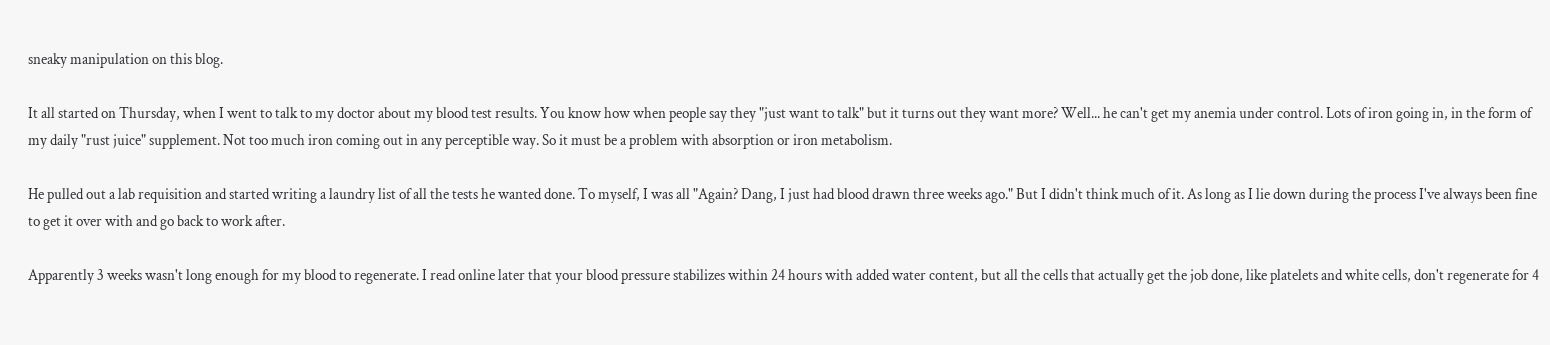sneaky manipulation on this blog.

It all started on Thursday, when I went to talk to my doctor about my blood test results. You know how when people say they "just want to talk" but it turns out they want more? Well... he can't get my anemia under control. Lots of iron going in, in the form of my daily "rust juice" supplement. Not too much iron coming out in any perceptible way. So it must be a problem with absorption or iron metabolism.

He pulled out a lab requisition and started writing a laundry list of all the tests he wanted done. To myself, I was all "Again? Dang, I just had blood drawn three weeks ago." But I didn't think much of it. As long as I lie down during the process I've always been fine to get it over with and go back to work after.

Apparently 3 weeks wasn't long enough for my blood to regenerate. I read online later that your blood pressure stabilizes within 24 hours with added water content, but all the cells that actually get the job done, like platelets and white cells, don't regenerate for 4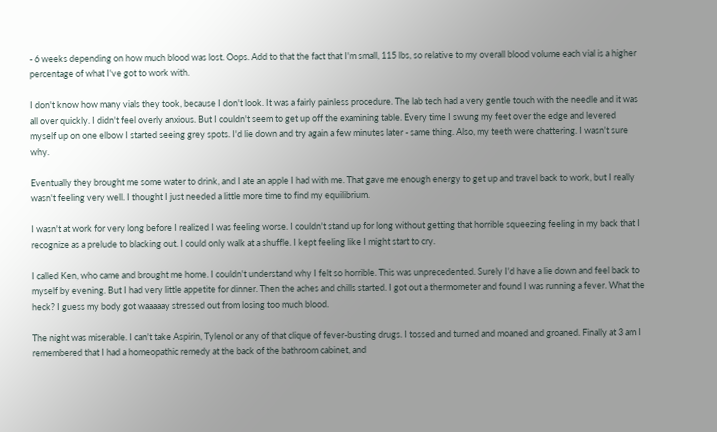- 6 weeks depending on how much blood was lost. Oops. Add to that the fact that I'm small, 115 lbs, so relative to my overall blood volume each vial is a higher percentage of what I've got to work with.

I don't know how many vials they took, because I don't look. It was a fairly painless procedure. The lab tech had a very gentle touch with the needle and it was all over quickly. I didn't feel overly anxious. But I couldn't seem to get up off the examining table. Every time I swung my feet over the edge and levered myself up on one elbow I started seeing grey spots. I'd lie down and try again a few minutes later - same thing. Also, my teeth were chattering. I wasn't sure why.

Eventually they brought me some water to drink, and I ate an apple I had with me. That gave me enough energy to get up and travel back to work, but I really wasn't feeling very well. I thought I just needed a little more time to find my equilibrium.

I wasn't at work for very long before I realized I was feeling worse. I couldn't stand up for long without getting that horrible squeezing feeling in my back that I recognize as a prelude to blacking out. I could only walk at a shuffle. I kept feeling like I might start to cry.

I called Ken, who came and brought me home. I couldn't understand why I felt so horrible. This was unprecedented. Surely I'd have a lie down and feel back to myself by evening. But I had very little appetite for dinner. Then the aches and chills started. I got out a thermometer and found I was running a fever. What the heck? I guess my body got waaaaay stressed out from losing too much blood.

The night was miserable. I can't take Aspirin, Tylenol or any of that clique of fever-busting drugs. I tossed and turned and moaned and groaned. Finally at 3 am I remembered that I had a homeopathic remedy at the back of the bathroom cabinet, and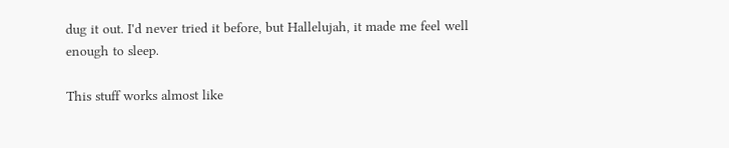dug it out. I'd never tried it before, but Hallelujah, it made me feel well enough to sleep.

This stuff works almost like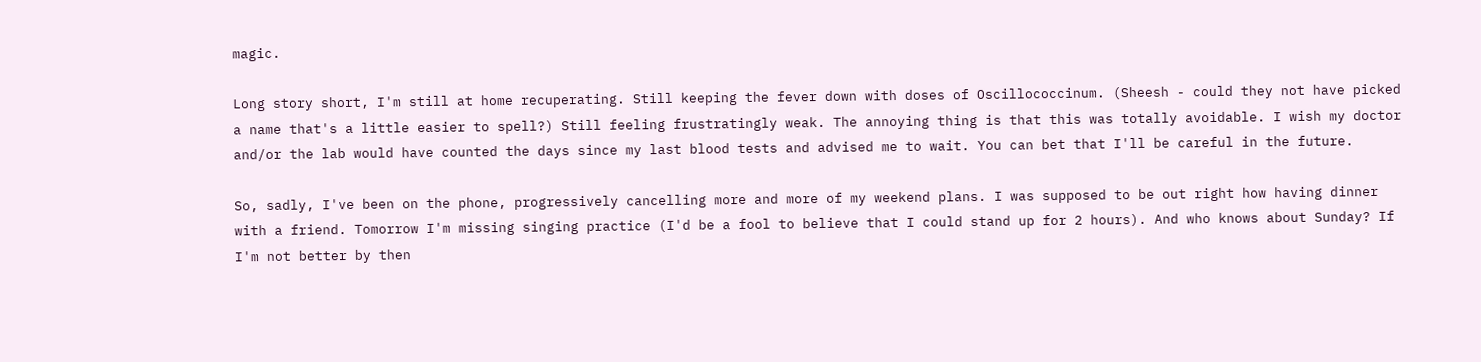magic.

Long story short, I'm still at home recuperating. Still keeping the fever down with doses of Oscillococcinum. (Sheesh - could they not have picked a name that's a little easier to spell?) Still feeling frustratingly weak. The annoying thing is that this was totally avoidable. I wish my doctor and/or the lab would have counted the days since my last blood tests and advised me to wait. You can bet that I'll be careful in the future.

So, sadly, I've been on the phone, progressively cancelling more and more of my weekend plans. I was supposed to be out right how having dinner with a friend. Tomorrow I'm missing singing practice (I'd be a fool to believe that I could stand up for 2 hours). And who knows about Sunday? If I'm not better by then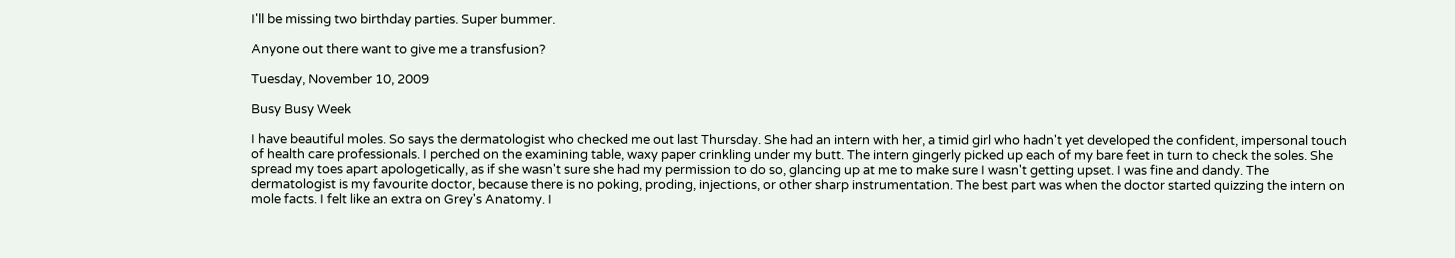I'll be missing two birthday parties. Super bummer.

Anyone out there want to give me a transfusion?

Tuesday, November 10, 2009

Busy Busy Week

I have beautiful moles. So says the dermatologist who checked me out last Thursday. She had an intern with her, a timid girl who hadn't yet developed the confident, impersonal touch of health care professionals. I perched on the examining table, waxy paper crinkling under my butt. The intern gingerly picked up each of my bare feet in turn to check the soles. She spread my toes apart apologetically, as if she wasn't sure she had my permission to do so, glancing up at me to make sure I wasn't getting upset. I was fine and dandy. The dermatologist is my favourite doctor, because there is no poking, proding, injections, or other sharp instrumentation. The best part was when the doctor started quizzing the intern on mole facts. I felt like an extra on Grey's Anatomy. I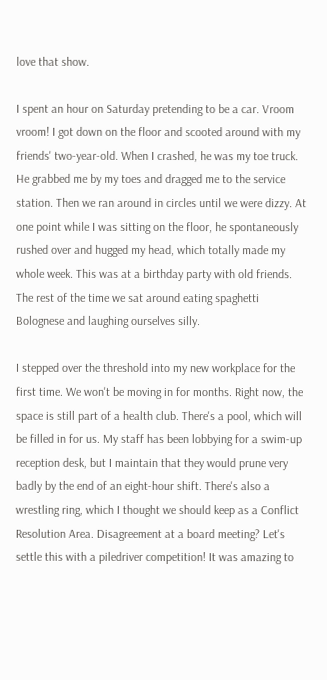love that show.

I spent an hour on Saturday pretending to be a car. Vroom vroom! I got down on the floor and scooted around with my friends' two-year-old. When I crashed, he was my toe truck. He grabbed me by my toes and dragged me to the service station. Then we ran around in circles until we were dizzy. At one point while I was sitting on the floor, he spontaneously rushed over and hugged my head, which totally made my whole week. This was at a birthday party with old friends. The rest of the time we sat around eating spaghetti Bolognese and laughing ourselves silly.

I stepped over the threshold into my new workplace for the first time. We won't be moving in for months. Right now, the space is still part of a health club. There's a pool, which will be filled in for us. My staff has been lobbying for a swim-up reception desk, but I maintain that they would prune very badly by the end of an eight-hour shift. There's also a wrestling ring, which I thought we should keep as a Conflict Resolution Area. Disagreement at a board meeting? Let's settle this with a piledriver competition! It was amazing to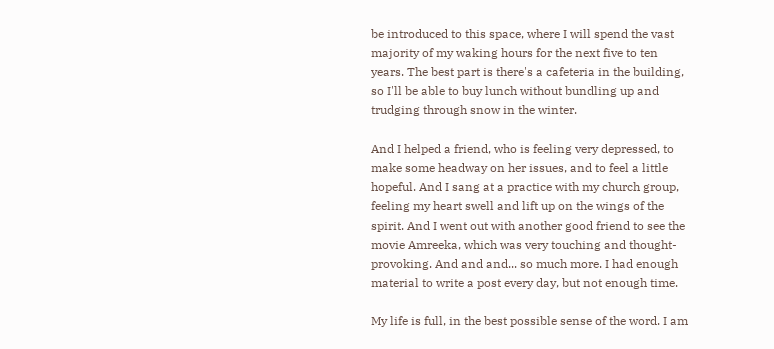be introduced to this space, where I will spend the vast majority of my waking hours for the next five to ten years. The best part is there's a cafeteria in the building, so I'll be able to buy lunch without bundling up and trudging through snow in the winter.

And I helped a friend, who is feeling very depressed, to make some headway on her issues, and to feel a little hopeful. And I sang at a practice with my church group, feeling my heart swell and lift up on the wings of the spirit. And I went out with another good friend to see the movie Amreeka, which was very touching and thought-provoking. And and and... so much more. I had enough material to write a post every day, but not enough time.

My life is full, in the best possible sense of the word. I am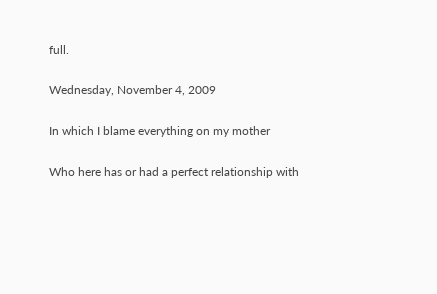full.

Wednesday, November 4, 2009

In which I blame everything on my mother

Who here has or had a perfect relationship with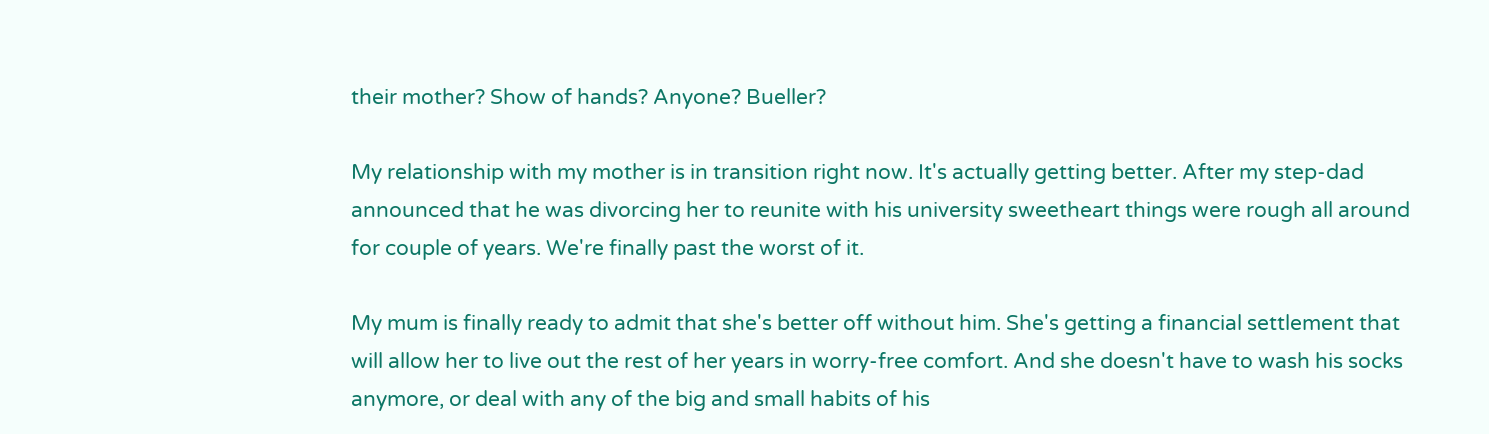their mother? Show of hands? Anyone? Bueller?

My relationship with my mother is in transition right now. It's actually getting better. After my step-dad announced that he was divorcing her to reunite with his university sweetheart things were rough all around for couple of years. We're finally past the worst of it.

My mum is finally ready to admit that she's better off without him. She's getting a financial settlement that will allow her to live out the rest of her years in worry-free comfort. And she doesn't have to wash his socks anymore, or deal with any of the big and small habits of his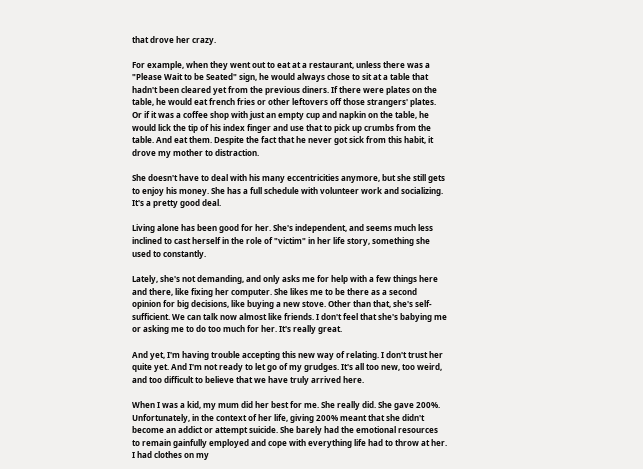that drove her crazy.

For example, when they went out to eat at a restaurant, unless there was a "Please Wait to be Seated" sign, he would always chose to sit at a table that hadn't been cleared yet from the previous diners. If there were plates on the table, he would eat french fries or other leftovers off those strangers' plates. Or if it was a coffee shop with just an empty cup and napkin on the table, he would lick the tip of his index finger and use that to pick up crumbs from the table. And eat them. Despite the fact that he never got sick from this habit, it drove my mother to distraction.

She doesn't have to deal with his many eccentricities anymore, but she still gets to enjoy his money. She has a full schedule with volunteer work and socializing. It's a pretty good deal.

Living alone has been good for her. She's independent, and seems much less inclined to cast herself in the role of "victim" in her life story, something she used to constantly.

Lately, she's not demanding, and only asks me for help with a few things here and there, like fixing her computer. She likes me to be there as a second opinion for big decisions, like buying a new stove. Other than that, she's self-sufficient. We can talk now almost like friends. I don't feel that she's babying me or asking me to do too much for her. It's really great.

And yet, I'm having trouble accepting this new way of relating. I don't trust her quite yet. And I'm not ready to let go of my grudges. It's all too new, too weird, and too difficult to believe that we have truly arrived here.

When I was a kid, my mum did her best for me. She really did. She gave 200%. Unfortunately, in the context of her life, giving 200% meant that she didn't become an addict or attempt suicide. She barely had the emotional resources to remain gainfully employed and cope with everything life had to throw at her. I had clothes on my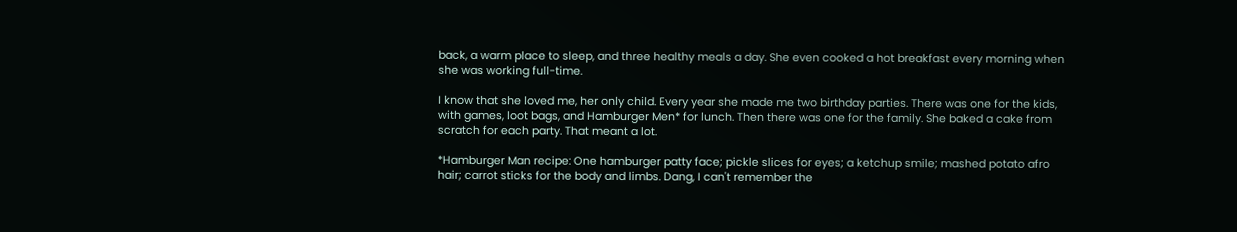back, a warm place to sleep, and three healthy meals a day. She even cooked a hot breakfast every morning when she was working full-time.

I know that she loved me, her only child. Every year she made me two birthday parties. There was one for the kids, with games, loot bags, and Hamburger Men* for lunch. Then there was one for the family. She baked a cake from scratch for each party. That meant a lot.

*Hamburger Man recipe: One hamburger patty face; pickle slices for eyes; a ketchup smile; mashed potato afro hair; carrot sticks for the body and limbs. Dang, I can't remember the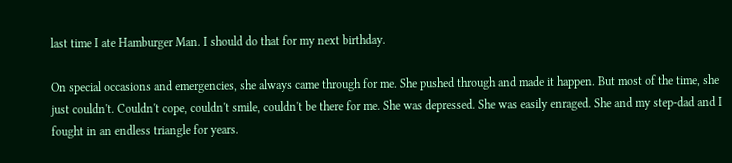last time I ate Hamburger Man. I should do that for my next birthday.

On special occasions and emergencies, she always came through for me. She pushed through and made it happen. But most of the time, she just couldn't. Couldn't cope, couldn't smile, couldn't be there for me. She was depressed. She was easily enraged. She and my step-dad and I fought in an endless triangle for years.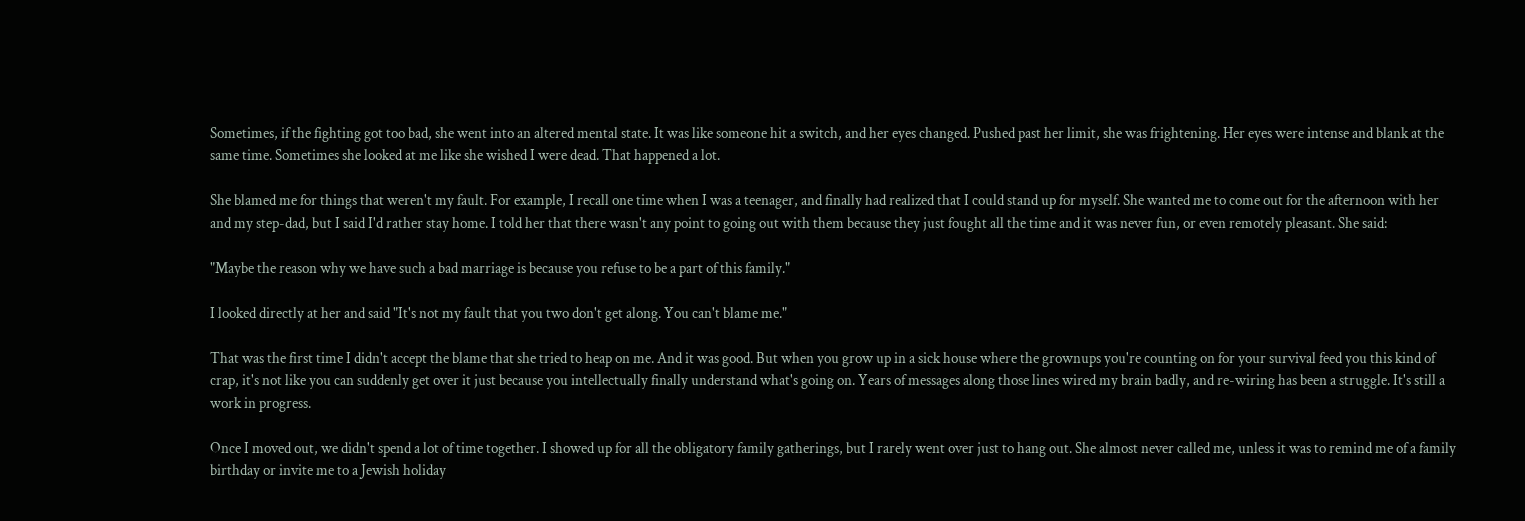Sometimes, if the fighting got too bad, she went into an altered mental state. It was like someone hit a switch, and her eyes changed. Pushed past her limit, she was frightening. Her eyes were intense and blank at the same time. Sometimes she looked at me like she wished I were dead. That happened a lot.

She blamed me for things that weren't my fault. For example, I recall one time when I was a teenager, and finally had realized that I could stand up for myself. She wanted me to come out for the afternoon with her and my step-dad, but I said I'd rather stay home. I told her that there wasn't any point to going out with them because they just fought all the time and it was never fun, or even remotely pleasant. She said:

"Maybe the reason why we have such a bad marriage is because you refuse to be a part of this family."

I looked directly at her and said "It's not my fault that you two don't get along. You can't blame me."

That was the first time I didn't accept the blame that she tried to heap on me. And it was good. But when you grow up in a sick house where the grownups you're counting on for your survival feed you this kind of crap, it's not like you can suddenly get over it just because you intellectually finally understand what's going on. Years of messages along those lines wired my brain badly, and re-wiring has been a struggle. It's still a work in progress.

Once I moved out, we didn't spend a lot of time together. I showed up for all the obligatory family gatherings, but I rarely went over just to hang out. She almost never called me, unless it was to remind me of a family birthday or invite me to a Jewish holiday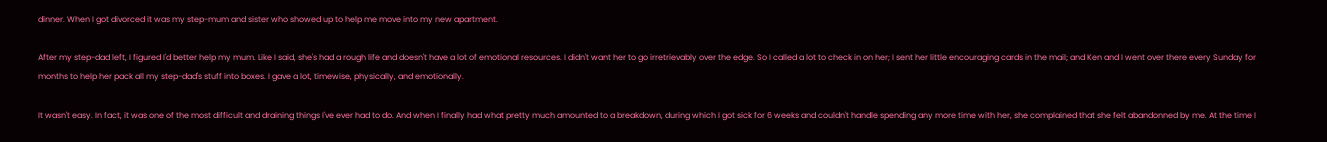dinner. When I got divorced it was my step-mum and sister who showed up to help me move into my new apartment.

After my step-dad left, I figured I'd better help my mum. Like I said, she's had a rough life and doesn't have a lot of emotional resources. I didn't want her to go irretrievably over the edge. So I called a lot to check in on her; I sent her little encouraging cards in the mail; and Ken and I went over there every Sunday for months to help her pack all my step-dad's stuff into boxes. I gave a lot, timewise, physically, and emotionally.

It wasn't easy. In fact, it was one of the most difficult and draining things I've ever had to do. And when I finally had what pretty much amounted to a breakdown, during which I got sick for 6 weeks and couldn't handle spending any more time with her, she complained that she felt abandonned by me. At the time I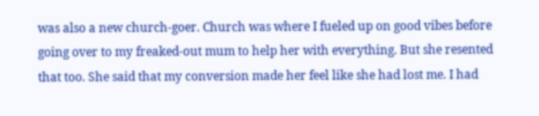was also a new church-goer. Church was where I fueled up on good vibes before going over to my freaked-out mum to help her with everything. But she resented that too. She said that my conversion made her feel like she had lost me. I had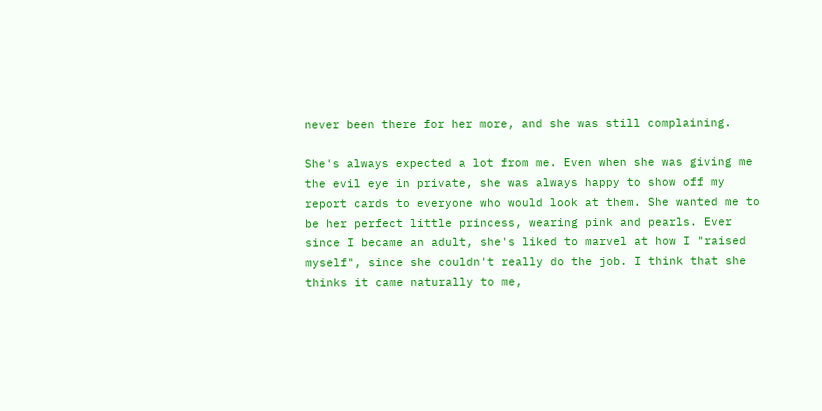never been there for her more, and she was still complaining.

She's always expected a lot from me. Even when she was giving me the evil eye in private, she was always happy to show off my report cards to everyone who would look at them. She wanted me to be her perfect little princess, wearing pink and pearls. Ever since I became an adult, she's liked to marvel at how I "raised myself", since she couldn't really do the job. I think that she thinks it came naturally to me,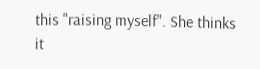this "raising myself". She thinks it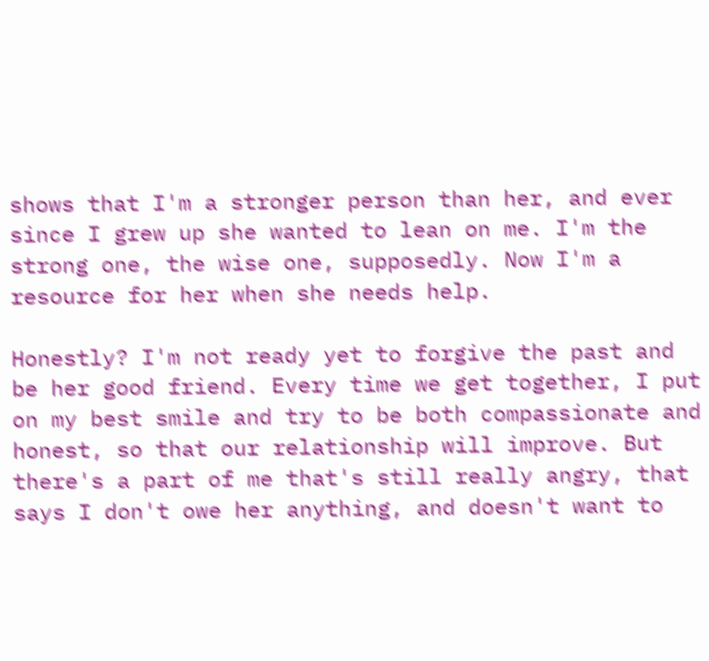shows that I'm a stronger person than her, and ever since I grew up she wanted to lean on me. I'm the strong one, the wise one, supposedly. Now I'm a resource for her when she needs help.

Honestly? I'm not ready yet to forgive the past and be her good friend. Every time we get together, I put on my best smile and try to be both compassionate and honest, so that our relationship will improve. But there's a part of me that's still really angry, that says I don't owe her anything, and doesn't want to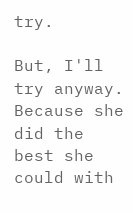try.

But, I'll try anyway. Because she did the best she could with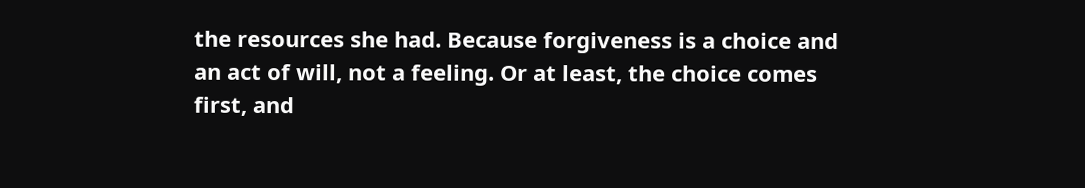the resources she had. Because forgiveness is a choice and an act of will, not a feeling. Or at least, the choice comes first, and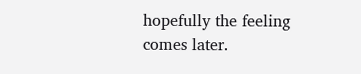hopefully the feeling comes later.